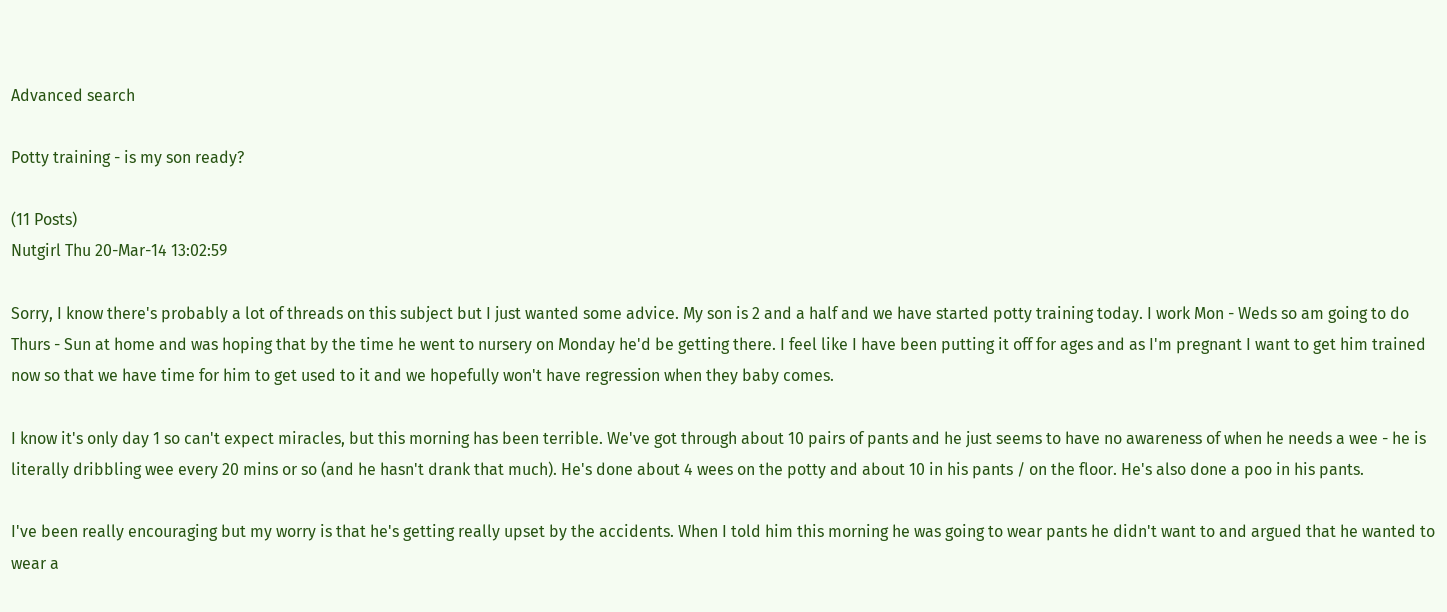Advanced search

Potty training - is my son ready?

(11 Posts)
Nutgirl Thu 20-Mar-14 13:02:59

Sorry, I know there's probably a lot of threads on this subject but I just wanted some advice. My son is 2 and a half and we have started potty training today. I work Mon - Weds so am going to do Thurs - Sun at home and was hoping that by the time he went to nursery on Monday he'd be getting there. I feel like I have been putting it off for ages and as I'm pregnant I want to get him trained now so that we have time for him to get used to it and we hopefully won't have regression when they baby comes.

I know it's only day 1 so can't expect miracles, but this morning has been terrible. We've got through about 10 pairs of pants and he just seems to have no awareness of when he needs a wee - he is literally dribbling wee every 20 mins or so (and he hasn't drank that much). He's done about 4 wees on the potty and about 10 in his pants / on the floor. He's also done a poo in his pants.

I've been really encouraging but my worry is that he's getting really upset by the accidents. When I told him this morning he was going to wear pants he didn't want to and argued that he wanted to wear a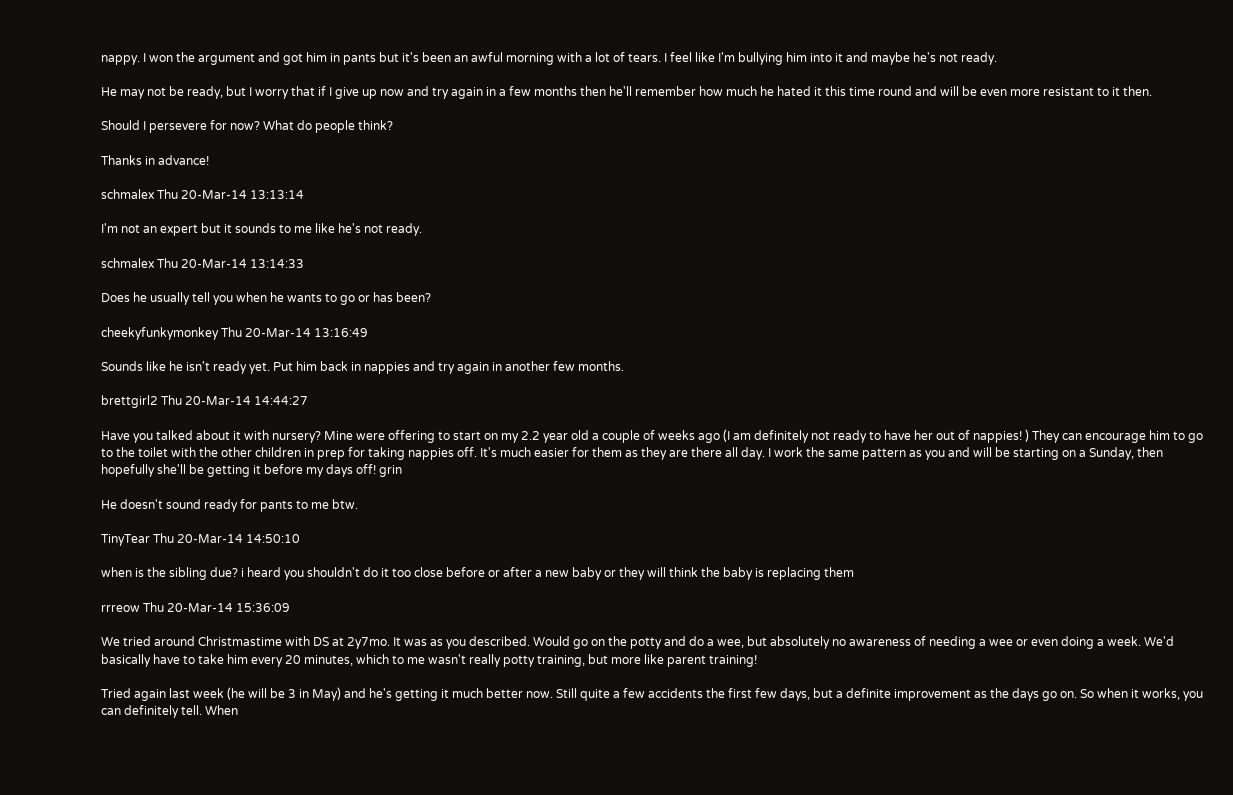nappy. I won the argument and got him in pants but it's been an awful morning with a lot of tears. I feel like I'm bullying him into it and maybe he's not ready.

He may not be ready, but I worry that if I give up now and try again in a few months then he'll remember how much he hated it this time round and will be even more resistant to it then.

Should I persevere for now? What do people think?

Thanks in advance!

schmalex Thu 20-Mar-14 13:13:14

I'm not an expert but it sounds to me like he's not ready.

schmalex Thu 20-Mar-14 13:14:33

Does he usually tell you when he wants to go or has been?

cheekyfunkymonkey Thu 20-Mar-14 13:16:49

Sounds like he isn't ready yet. Put him back in nappies and try again in another few months.

brettgirl2 Thu 20-Mar-14 14:44:27

Have you talked about it with nursery? Mine were offering to start on my 2.2 year old a couple of weeks ago (I am definitely not ready to have her out of nappies! ) They can encourage him to go to the toilet with the other children in prep for taking nappies off. It's much easier for them as they are there all day. I work the same pattern as you and will be starting on a Sunday, then hopefully she'll be getting it before my days off! grin

He doesn't sound ready for pants to me btw.

TinyTear Thu 20-Mar-14 14:50:10

when is the sibling due? i heard you shouldn't do it too close before or after a new baby or they will think the baby is replacing them

rrreow Thu 20-Mar-14 15:36:09

We tried around Christmastime with DS at 2y7mo. It was as you described. Would go on the potty and do a wee, but absolutely no awareness of needing a wee or even doing a week. We'd basically have to take him every 20 minutes, which to me wasn't really potty training, but more like parent training!

Tried again last week (he will be 3 in May) and he's getting it much better now. Still quite a few accidents the first few days, but a definite improvement as the days go on. So when it works, you can definitely tell. When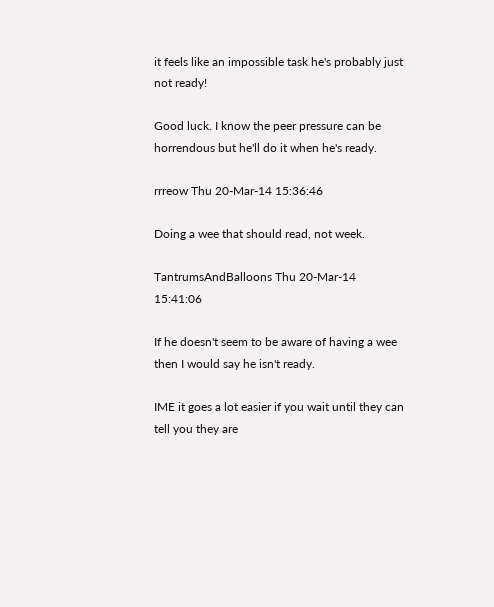it feels like an impossible task he's probably just not ready!

Good luck. I know the peer pressure can be horrendous but he'll do it when he's ready.

rrreow Thu 20-Mar-14 15:36:46

Doing a wee that should read, not week.

TantrumsAndBalloons Thu 20-Mar-14 15:41:06

If he doesn't seem to be aware of having a wee then I would say he isn't ready.

IME it goes a lot easier if you wait until they can tell you they are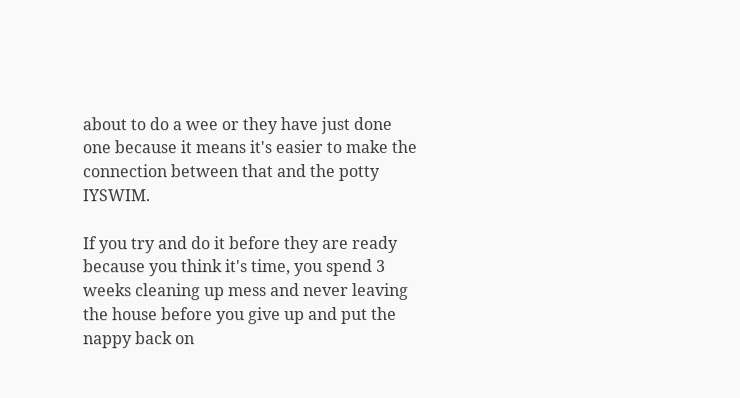about to do a wee or they have just done one because it means it's easier to make the connection between that and the potty IYSWIM.

If you try and do it before they are ready because you think it's time, you spend 3 weeks cleaning up mess and never leaving the house before you give up and put the nappy back on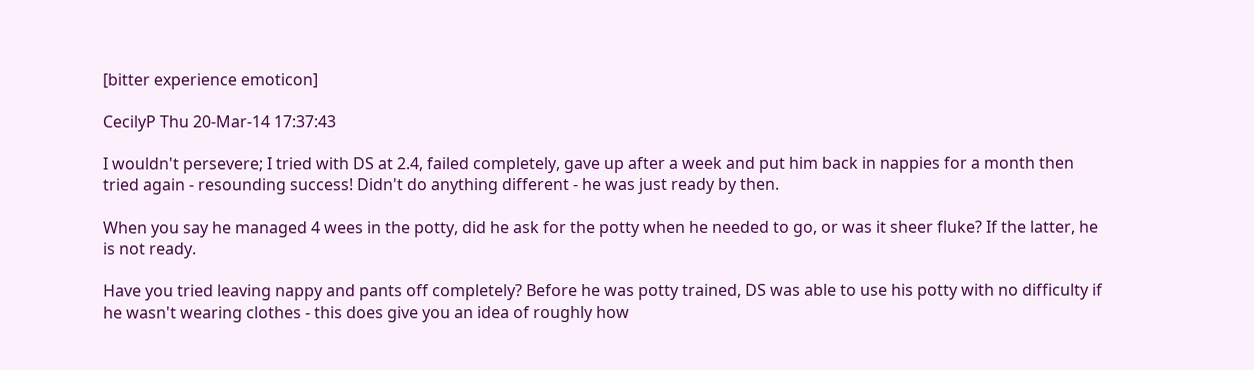[bitter experience emoticon]

CecilyP Thu 20-Mar-14 17:37:43

I wouldn't persevere; I tried with DS at 2.4, failed completely, gave up after a week and put him back in nappies for a month then tried again - resounding success! Didn't do anything different - he was just ready by then.

When you say he managed 4 wees in the potty, did he ask for the potty when he needed to go, or was it sheer fluke? If the latter, he is not ready.

Have you tried leaving nappy and pants off completely? Before he was potty trained, DS was able to use his potty with no difficulty if he wasn't wearing clothes - this does give you an idea of roughly how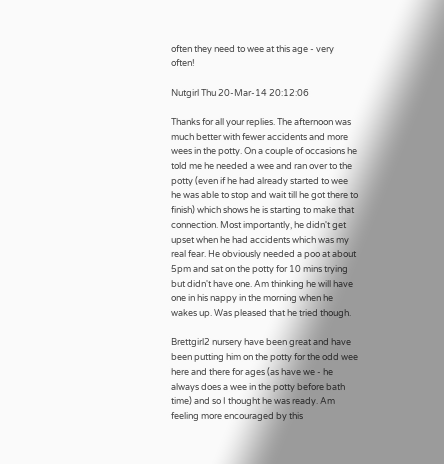often they need to wee at this age - very often!

Nutgirl Thu 20-Mar-14 20:12:06

Thanks for all your replies. The afternoon was much better with fewer accidents and more wees in the potty. On a couple of occasions he told me he needed a wee and ran over to the potty (even if he had already started to wee he was able to stop and wait till he got there to finish) which shows he is starting to make that connection. Most importantly, he didn't get upset when he had accidents which was my real fear. He obviously needed a poo at about 5pm and sat on the potty for 10 mins trying but didn't have one. Am thinking he will have one in his nappy in the morning when he wakes up. Was pleased that he tried though.

Brettgirl2 nursery have been great and have been putting him on the potty for the odd wee here and there for ages (as have we - he always does a wee in the potty before bath time) and so I thought he was ready. Am feeling more encouraged by this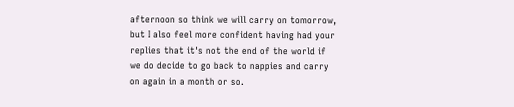afternoon so think we will carry on tomorrow, but I also feel more confident having had your replies that it's not the end of the world if we do decide to go back to nappies and carry on again in a month or so.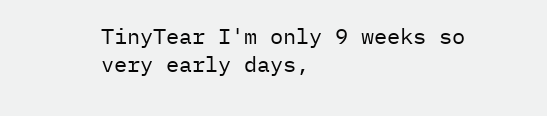TinyTear I'm only 9 weeks so very early days,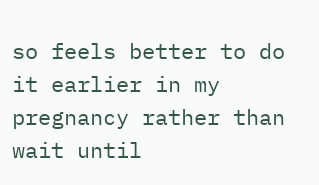so feels better to do it earlier in my pregnancy rather than wait until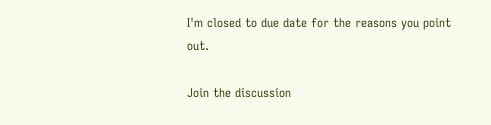I'm closed to due date for the reasons you point out.

Join the discussion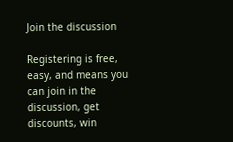Join the discussion

Registering is free, easy, and means you can join in the discussion, get discounts, win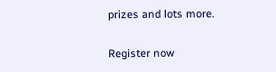prizes and lots more.

Register now